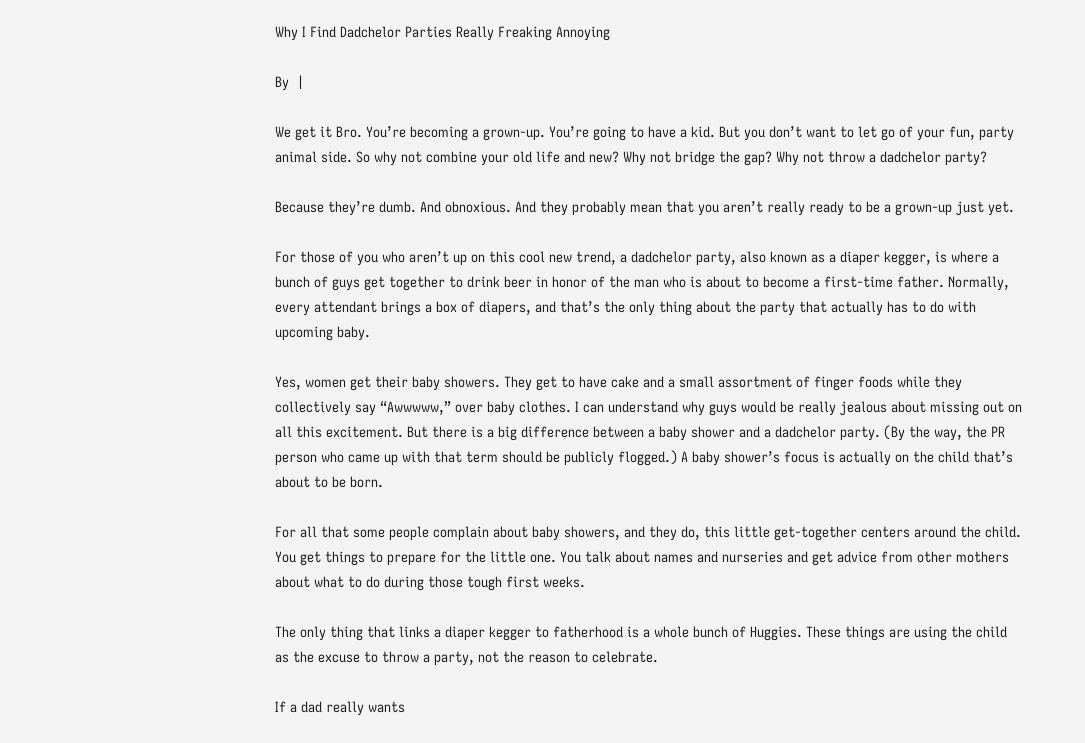Why I Find Dadchelor Parties Really Freaking Annoying

By  |

We get it Bro. You’re becoming a grown-up. You’re going to have a kid. But you don’t want to let go of your fun, party animal side. So why not combine your old life and new? Why not bridge the gap? Why not throw a dadchelor party?

Because they’re dumb. And obnoxious. And they probably mean that you aren’t really ready to be a grown-up just yet.

For those of you who aren’t up on this cool new trend, a dadchelor party, also known as a diaper kegger, is where a bunch of guys get together to drink beer in honor of the man who is about to become a first-time father. Normally, every attendant brings a box of diapers, and that’s the only thing about the party that actually has to do with upcoming baby.

Yes, women get their baby showers. They get to have cake and a small assortment of finger foods while they collectively say “Awwwww,” over baby clothes. I can understand why guys would be really jealous about missing out on all this excitement. But there is a big difference between a baby shower and a dadchelor party. (By the way, the PR person who came up with that term should be publicly flogged.) A baby shower’s focus is actually on the child that’s about to be born.

For all that some people complain about baby showers, and they do, this little get-together centers around the child. You get things to prepare for the little one. You talk about names and nurseries and get advice from other mothers about what to do during those tough first weeks.

The only thing that links a diaper kegger to fatherhood is a whole bunch of Huggies. These things are using the child as the excuse to throw a party, not the reason to celebrate.

If a dad really wants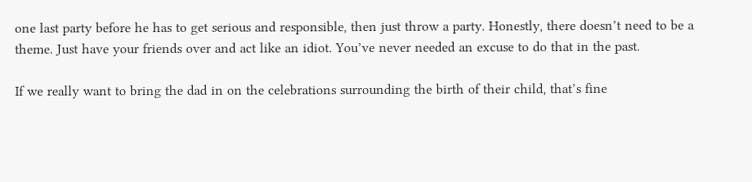one last party before he has to get serious and responsible, then just throw a party. Honestly, there doesn’t need to be a theme. Just have your friends over and act like an idiot. You’ve never needed an excuse to do that in the past.

If we really want to bring the dad in on the celebrations surrounding the birth of their child, that’s fine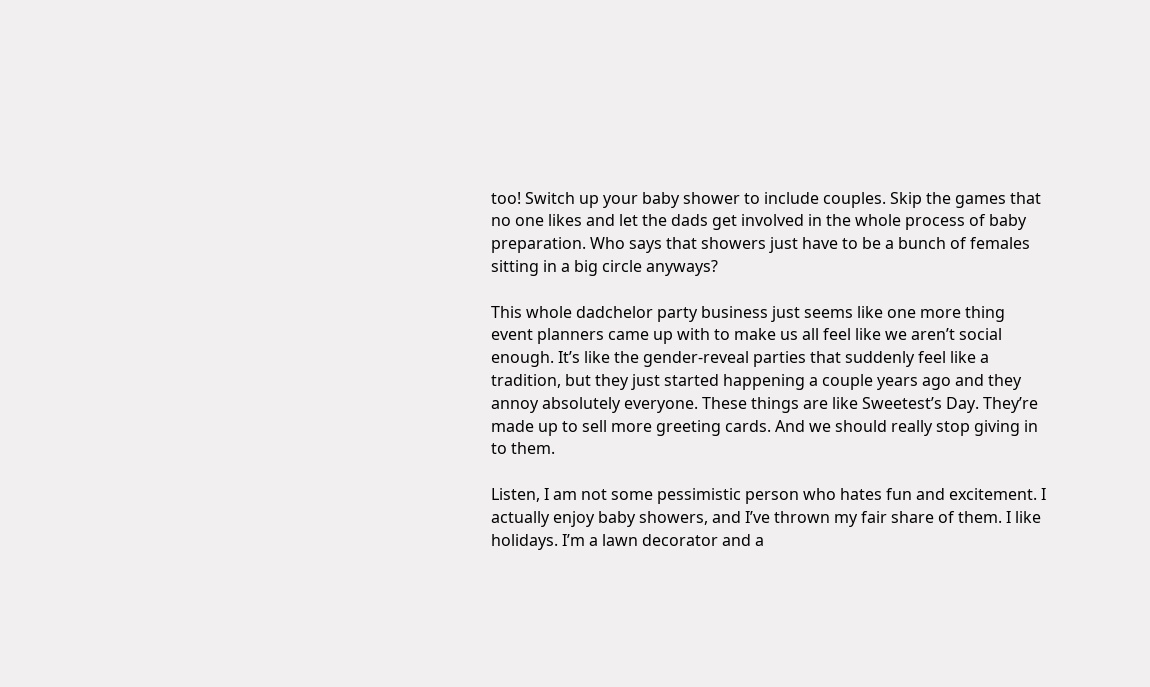too! Switch up your baby shower to include couples. Skip the games that no one likes and let the dads get involved in the whole process of baby preparation. Who says that showers just have to be a bunch of females sitting in a big circle anyways?

This whole dadchelor party business just seems like one more thing event planners came up with to make us all feel like we aren’t social enough. It’s like the gender-reveal parties that suddenly feel like a tradition, but they just started happening a couple years ago and they annoy absolutely everyone. These things are like Sweetest’s Day. They’re made up to sell more greeting cards. And we should really stop giving in to them.

Listen, I am not some pessimistic person who hates fun and excitement. I actually enjoy baby showers, and I’ve thrown my fair share of them. I like holidays. I’m a lawn decorator and a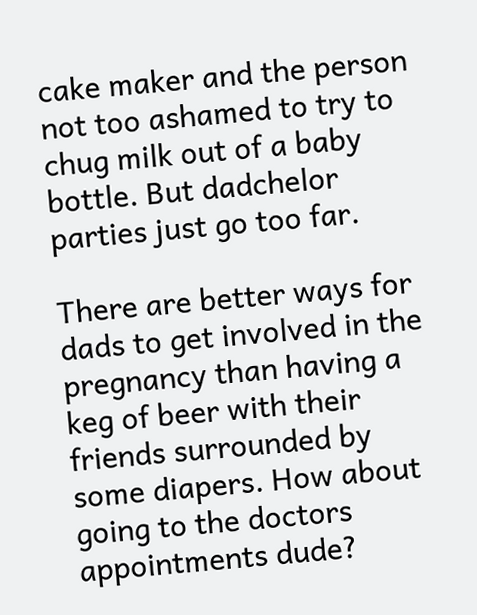cake maker and the person not too ashamed to try to chug milk out of a baby bottle. But dadchelor parties just go too far.

There are better ways for dads to get involved in the pregnancy than having a keg of beer with their friends surrounded by some diapers. How about going to the doctors appointments dude?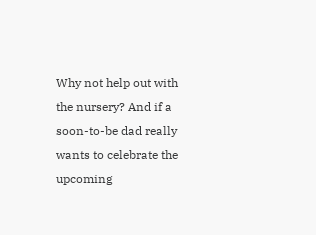Why not help out with the nursery? And if a soon-to-be dad really wants to celebrate the upcoming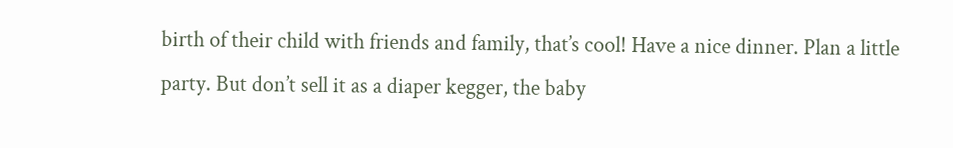birth of their child with friends and family, that’s cool! Have a nice dinner. Plan a little party. But don’t sell it as a diaper kegger, the baby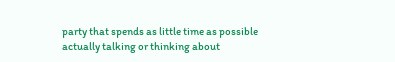party that spends as little time as possible actually talking or thinking about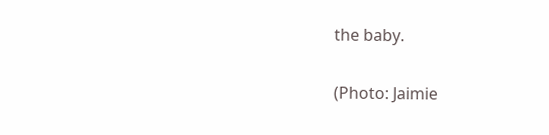the baby.

(Photo: Jaimie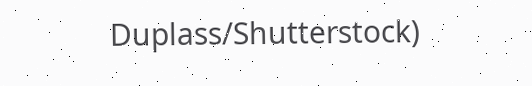Duplass/Shutterstock)